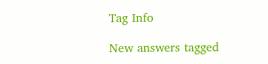Tag Info

New answers tagged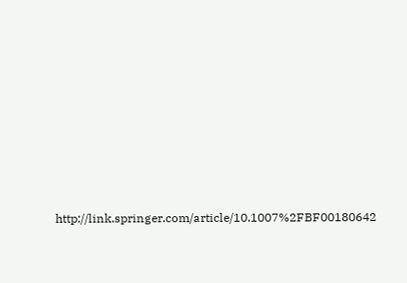http://link.springer.com/article/10.1007%2FBF00180642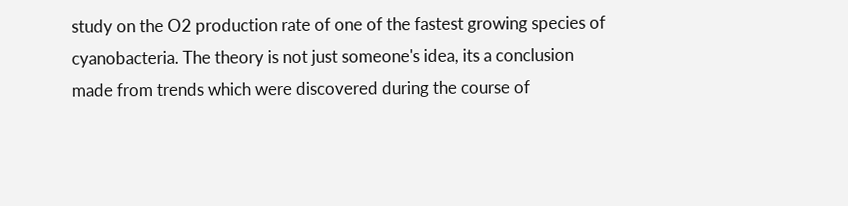study on the O2 production rate of one of the fastest growing species of cyanobacteria. The theory is not just someone's idea, its a conclusion made from trends which were discovered during the course of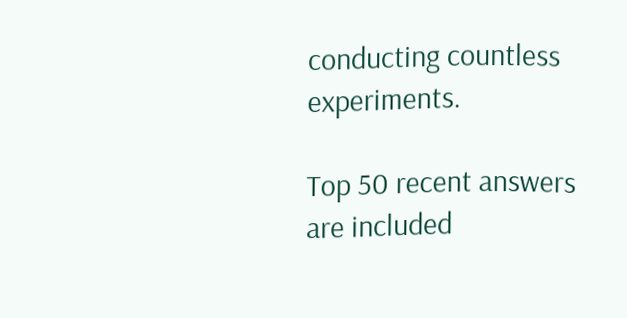conducting countless experiments.

Top 50 recent answers are included